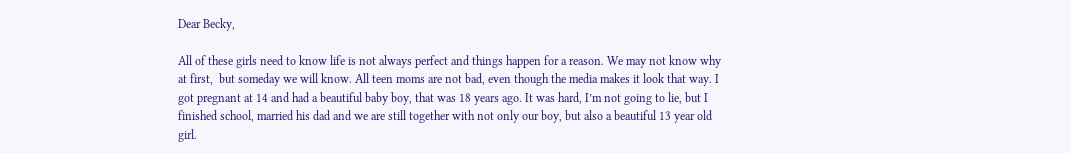Dear Becky,

All of these girls need to know life is not always perfect and things happen for a reason. We may not know why at first,  but someday we will know. All teen moms are not bad, even though the media makes it look that way. I got pregnant at 14 and had a beautiful baby boy, that was 18 years ago. It was hard, I’m not going to lie, but I finished school, married his dad and we are still together with not only our boy, but also a beautiful 13 year old girl.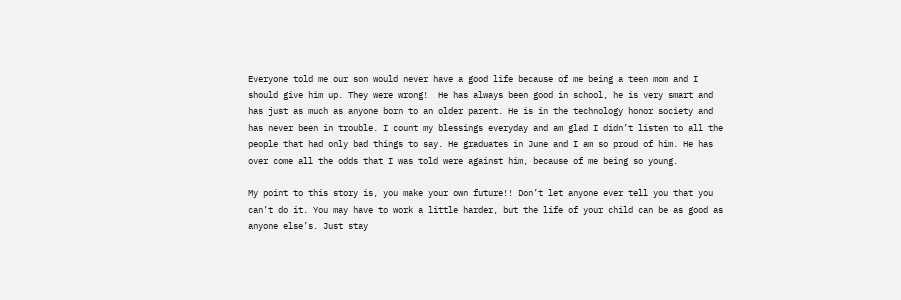Everyone told me our son would never have a good life because of me being a teen mom and I should give him up. They were wrong!  He has always been good in school, he is very smart and has just as much as anyone born to an older parent. He is in the technology honor society and has never been in trouble. I count my blessings everyday and am glad I didn’t listen to all the people that had only bad things to say. He graduates in June and I am so proud of him. He has over come all the odds that I was told were against him, because of me being so young.

My point to this story is, you make your own future!! Don’t let anyone ever tell you that you can’t do it. You may have to work a little harder, but the life of your child can be as good as anyone else’s. Just stay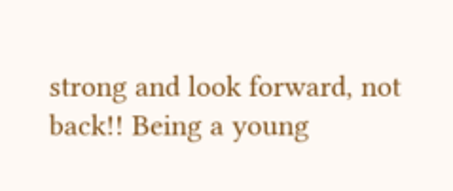strong and look forward, not back!! Being a young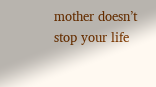mother doesn’t stop your life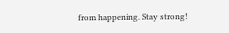from happening. Stay strong!